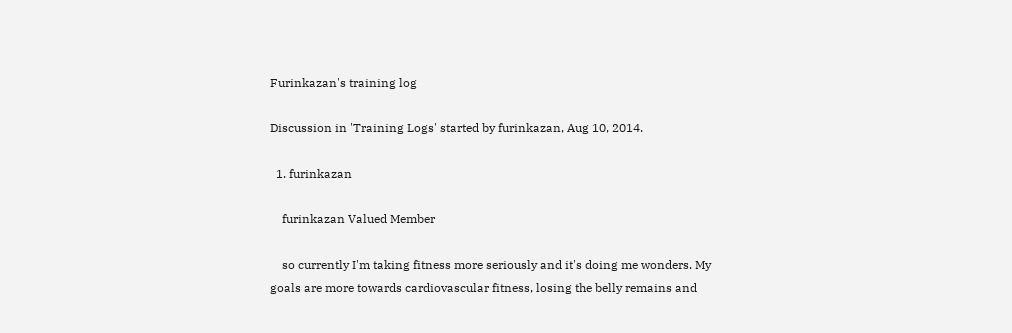Furinkazan's training log

Discussion in 'Training Logs' started by furinkazan, Aug 10, 2014.

  1. furinkazan

    furinkazan Valued Member

    so currently I'm taking fitness more seriously and it's doing me wonders. My goals are more towards cardiovascular fitness, losing the belly remains and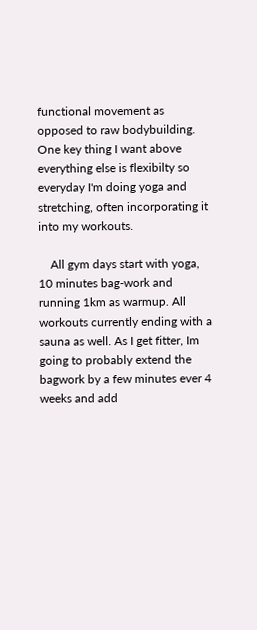functional movement as opposed to raw bodybuilding. One key thing I want above everything else is flexibilty so everyday I'm doing yoga and stretching, often incorporating it into my workouts.

    All gym days start with yoga, 10 minutes bag-work and running 1km as warmup. All workouts currently ending with a sauna as well. As I get fitter, Im going to probably extend the bagwork by a few minutes ever 4 weeks and add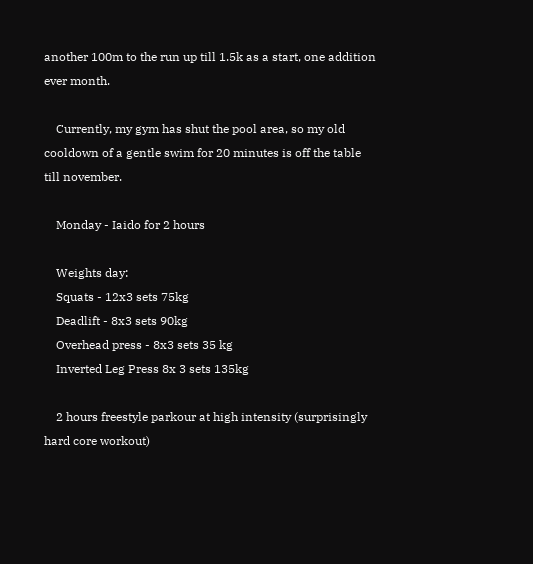another 100m to the run up till 1.5k as a start, one addition ever month.

    Currently, my gym has shut the pool area, so my old cooldown of a gentle swim for 20 minutes is off the table till november.

    Monday - Iaido for 2 hours

    Weights day:
    Squats - 12x3 sets 75kg
    Deadlift - 8x3 sets 90kg
    Overhead press - 8x3 sets 35 kg
    Inverted Leg Press 8x 3 sets 135kg

    2 hours freestyle parkour at high intensity (surprisingly hard core workout)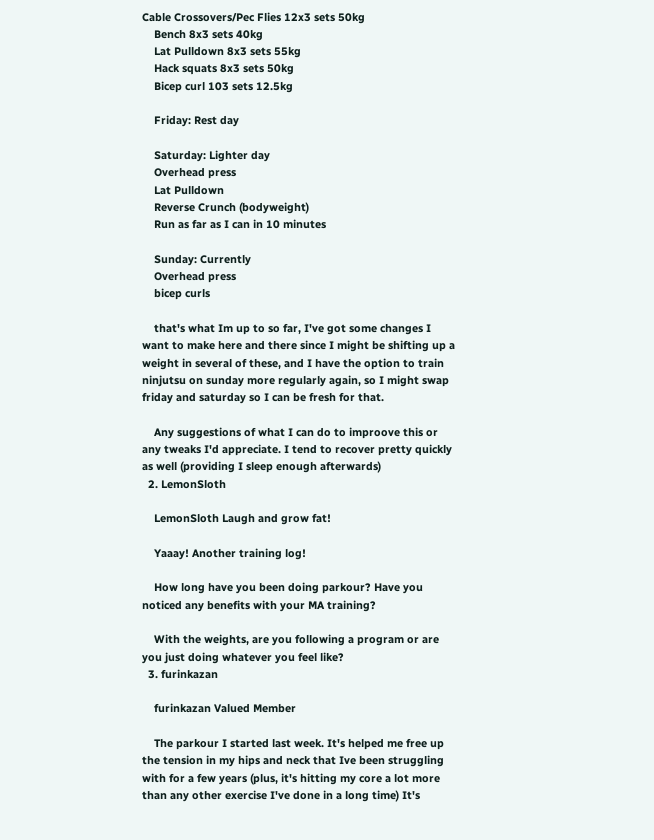Cable Crossovers/Pec Flies 12x3 sets 50kg
    Bench 8x3 sets 40kg
    Lat Pulldown 8x3 sets 55kg
    Hack squats 8x3 sets 50kg
    Bicep curl 103 sets 12.5kg

    Friday: Rest day

    Saturday: Lighter day
    Overhead press
    Lat Pulldown
    Reverse Crunch (bodyweight)
    Run as far as I can in 10 minutes

    Sunday: Currently
    Overhead press
    bicep curls

    that's what Im up to so far, I've got some changes I want to make here and there since I might be shifting up a weight in several of these, and I have the option to train ninjutsu on sunday more regularly again, so I might swap friday and saturday so I can be fresh for that.

    Any suggestions of what I can do to improove this or any tweaks I'd appreciate. I tend to recover pretty quickly as well (providing I sleep enough afterwards)
  2. LemonSloth

    LemonSloth Laugh and grow fat!

    Yaaay! Another training log!

    How long have you been doing parkour? Have you noticed any benefits with your MA training?

    With the weights, are you following a program or are you just doing whatever you feel like?
  3. furinkazan

    furinkazan Valued Member

    The parkour I started last week. It's helped me free up the tension in my hips and neck that Ive been struggling with for a few years (plus, it's hitting my core a lot more than any other exercise I've done in a long time) It's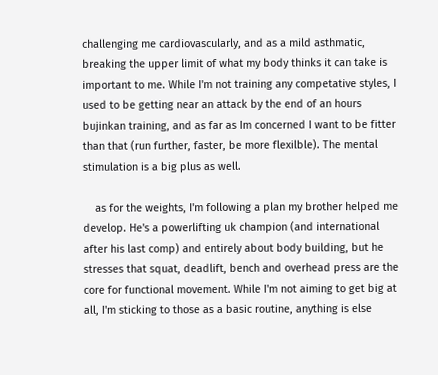challenging me cardiovascularly, and as a mild asthmatic, breaking the upper limit of what my body thinks it can take is important to me. While I'm not training any competative styles, I used to be getting near an attack by the end of an hours bujinkan training, and as far as Im concerned I want to be fitter than that (run further, faster, be more flexilble). The mental stimulation is a big plus as well.

    as for the weights, I'm following a plan my brother helped me develop. He's a powerlifting uk champion (and international after his last comp) and entirely about body building, but he stresses that squat, deadlift, bench and overhead press are the core for functional movement. While I'm not aiming to get big at all, I'm sticking to those as a basic routine, anything is else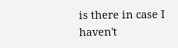is there in case I haven't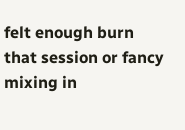felt enough burn that session or fancy mixing in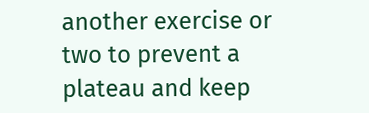another exercise or two to prevent a plateau and keep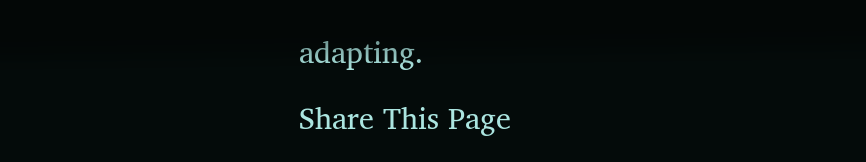adapting.

Share This Page